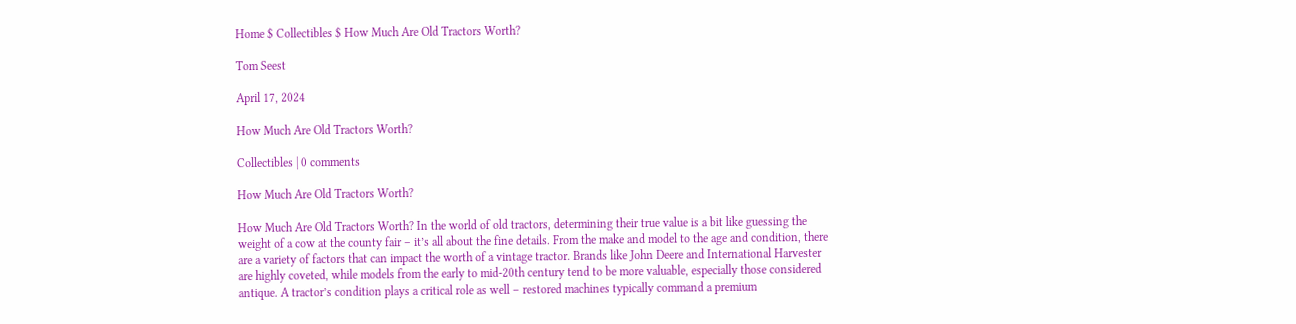Home $ Collectibles $ How Much Are Old Tractors Worth?

Tom Seest

April 17, 2024

How Much Are Old Tractors Worth?

Collectibles | 0 comments

How Much Are Old Tractors Worth?

How Much Are Old Tractors Worth? In the world of old tractors, determining their true value is a bit like guessing the weight of a cow at the county fair – it’s all about the fine details. From the make and model to the age and condition, there are a variety of factors that can impact the worth of a vintage tractor. Brands like John Deere and International Harvester are highly coveted, while models from the early to mid-20th century tend to be more valuable, especially those considered antique. A tractor’s condition plays a critical role as well – restored machines typically command a premium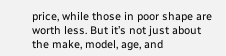price, while those in poor shape are worth less. But it’s not just about the make, model, age, and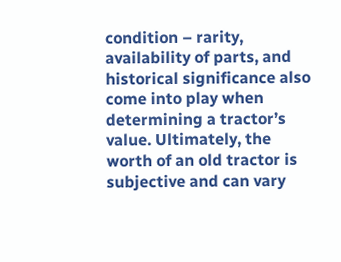condition – rarity, availability of parts, and historical significance also come into play when determining a tractor’s value. Ultimately, the worth of an old tractor is subjective and can vary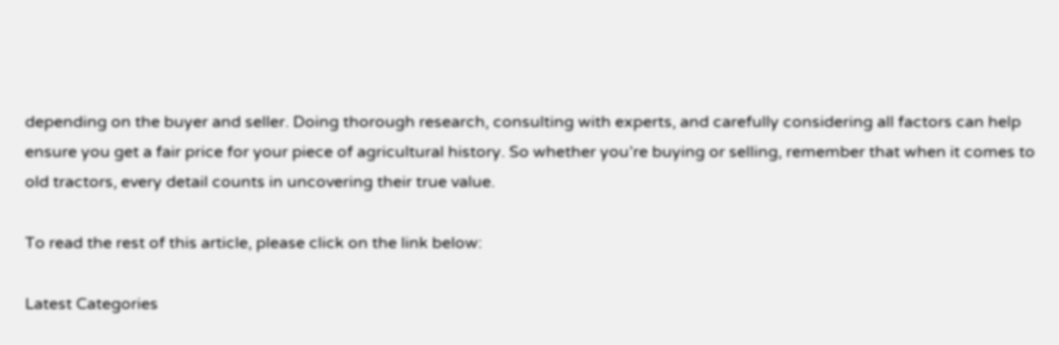depending on the buyer and seller. Doing thorough research, consulting with experts, and carefully considering all factors can help ensure you get a fair price for your piece of agricultural history. So whether you’re buying or selling, remember that when it comes to old tractors, every detail counts in uncovering their true value.

To read the rest of this article, please click on the link below:

Latest Categories